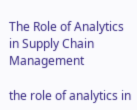The Role of Analytics in Supply Chain Management

the role of analytics in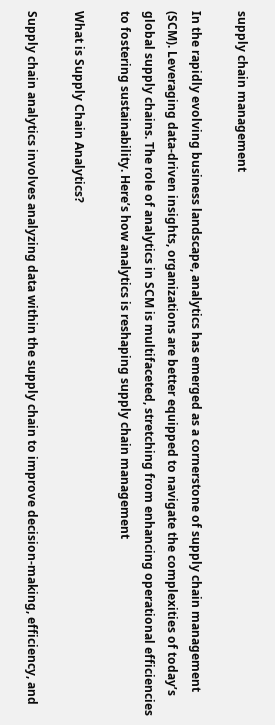supply chain management

In the rapidly evolving business landscape, analytics has emerged as a cornerstone of supply chain management (SCM). Leveraging data-driven insights, organizations are better equipped to navigate the complexities of today’s global supply chains. The role of analytics in SCM is multifaceted, stretching from enhancing operational efficiencies to fostering sustainability. Here’s how analytics is reshaping supply chain management

What is Supply Chain Analytics?

Supply chain analytics involves analyzing data within the supply chain to improve decision-making, efficiency, and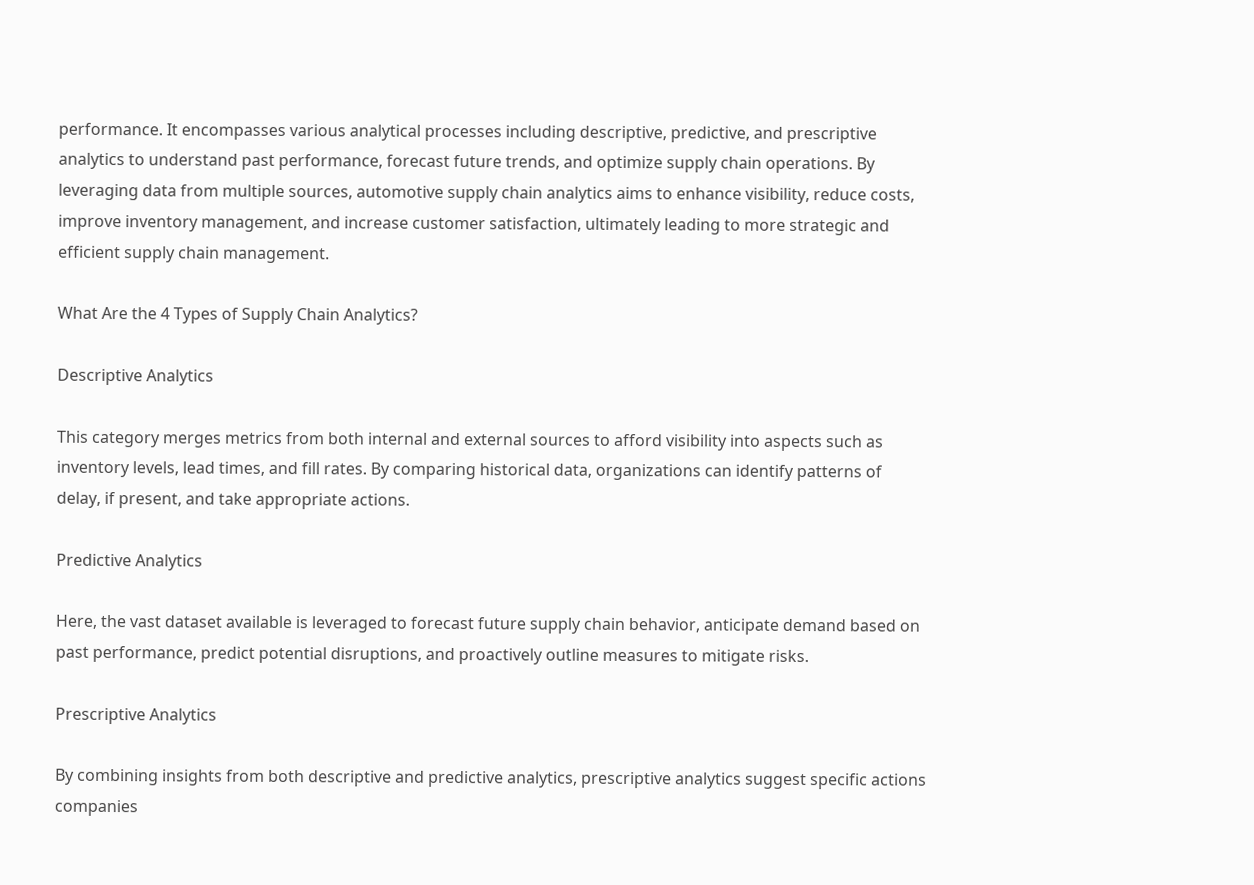performance. It encompasses various analytical processes including descriptive, predictive, and prescriptive analytics to understand past performance, forecast future trends, and optimize supply chain operations. By leveraging data from multiple sources, automotive supply chain analytics aims to enhance visibility, reduce costs, improve inventory management, and increase customer satisfaction, ultimately leading to more strategic and efficient supply chain management.

What Are the 4 Types of Supply Chain Analytics?

Descriptive Analytics

This category merges metrics from both internal and external sources to afford visibility into aspects such as inventory levels, lead times, and fill rates. By comparing historical data, organizations can identify patterns of delay, if present, and take appropriate actions.

Predictive Analytics

Here, the vast dataset available is leveraged to forecast future supply chain behavior, anticipate demand based on past performance, predict potential disruptions, and proactively outline measures to mitigate risks.

Prescriptive Analytics

By combining insights from both descriptive and predictive analytics, prescriptive analytics suggest specific actions companies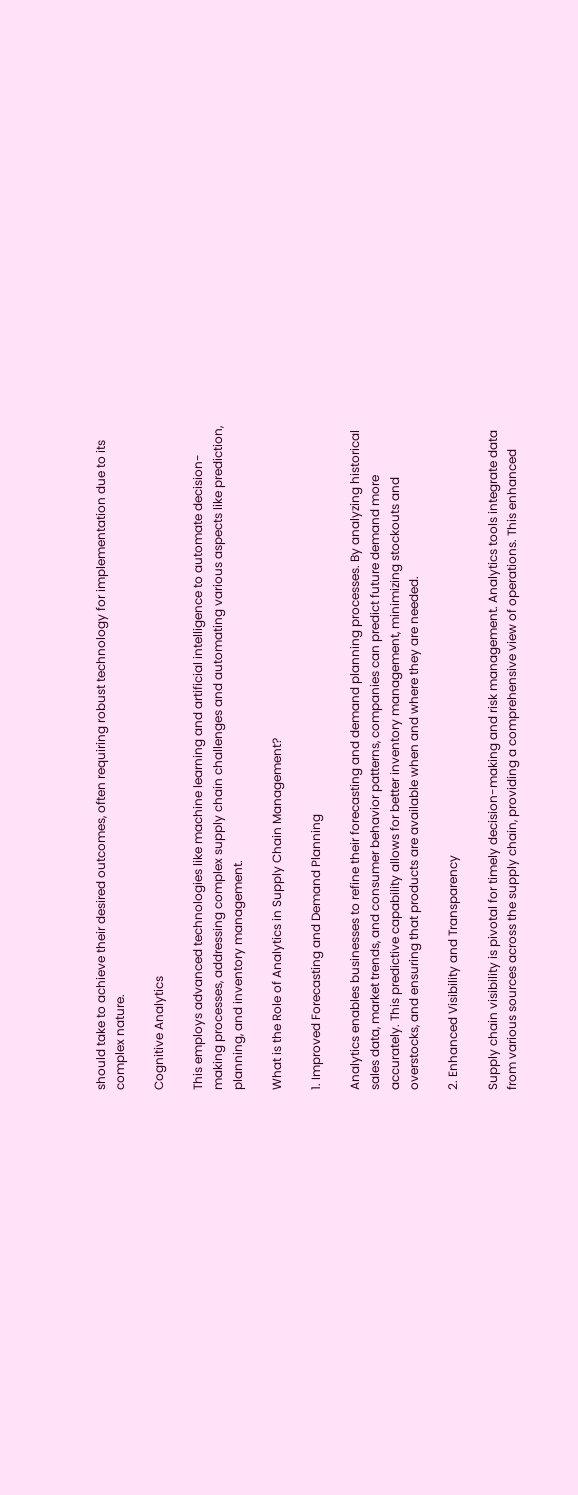should take to achieve their desired outcomes, often requiring robust technology for implementation due to its complex nature.

Cognitive Analytics

This employs advanced technologies like machine learning and artificial intelligence to automate decision-making processes, addressing complex supply chain challenges and automating various aspects like prediction, planning, and inventory management.

What is the Role of Analytics in Supply Chain Management?

1. Improved Forecasting and Demand Planning

Analytics enables businesses to refine their forecasting and demand planning processes. By analyzing historical sales data, market trends, and consumer behavior patterns, companies can predict future demand more accurately. This predictive capability allows for better inventory management, minimizing stockouts and overstocks, and ensuring that products are available when and where they are needed.

2. Enhanced Visibility and Transparency

Supply chain visibility is pivotal for timely decision-making and risk management. Analytics tools integrate data from various sources across the supply chain, providing a comprehensive view of operations. This enhanced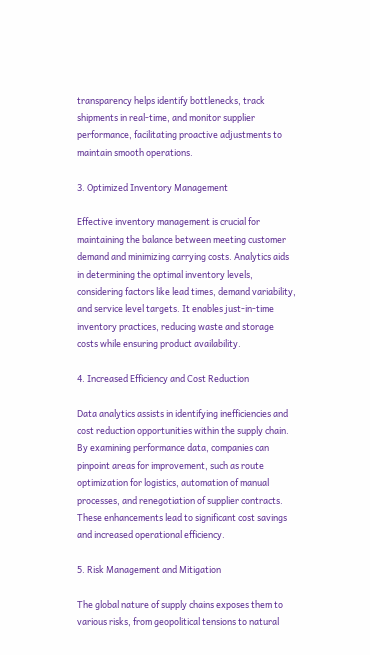transparency helps identify bottlenecks, track shipments in real-time, and monitor supplier performance, facilitating proactive adjustments to maintain smooth operations.

3. Optimized Inventory Management

Effective inventory management is crucial for maintaining the balance between meeting customer demand and minimizing carrying costs. Analytics aids in determining the optimal inventory levels, considering factors like lead times, demand variability, and service level targets. It enables just-in-time inventory practices, reducing waste and storage costs while ensuring product availability.

4. Increased Efficiency and Cost Reduction

Data analytics assists in identifying inefficiencies and cost reduction opportunities within the supply chain. By examining performance data, companies can pinpoint areas for improvement, such as route optimization for logistics, automation of manual processes, and renegotiation of supplier contracts. These enhancements lead to significant cost savings and increased operational efficiency.

5. Risk Management and Mitigation

The global nature of supply chains exposes them to various risks, from geopolitical tensions to natural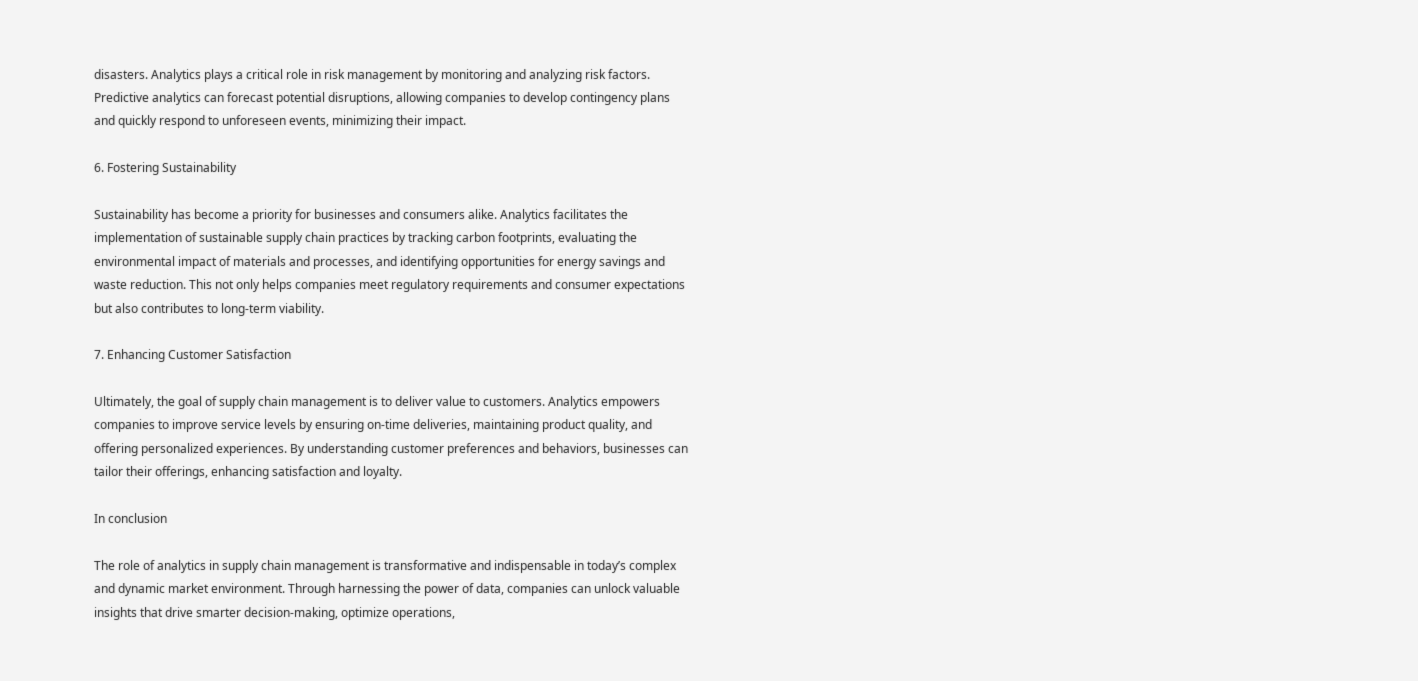disasters. Analytics plays a critical role in risk management by monitoring and analyzing risk factors. Predictive analytics can forecast potential disruptions, allowing companies to develop contingency plans and quickly respond to unforeseen events, minimizing their impact.

6. Fostering Sustainability

Sustainability has become a priority for businesses and consumers alike. Analytics facilitates the implementation of sustainable supply chain practices by tracking carbon footprints, evaluating the environmental impact of materials and processes, and identifying opportunities for energy savings and waste reduction. This not only helps companies meet regulatory requirements and consumer expectations but also contributes to long-term viability.

7. Enhancing Customer Satisfaction

Ultimately, the goal of supply chain management is to deliver value to customers. Analytics empowers companies to improve service levels by ensuring on-time deliveries, maintaining product quality, and offering personalized experiences. By understanding customer preferences and behaviors, businesses can tailor their offerings, enhancing satisfaction and loyalty.

In conclusion

The role of analytics in supply chain management is transformative and indispensable in today’s complex and dynamic market environment. Through harnessing the power of data, companies can unlock valuable insights that drive smarter decision-making, optimize operations,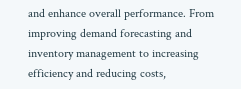and enhance overall performance. From improving demand forecasting and inventory management to increasing efficiency and reducing costs,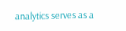analytics serves as a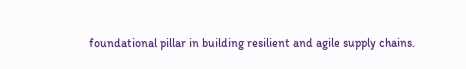foundational pillar in building resilient and agile supply chains.